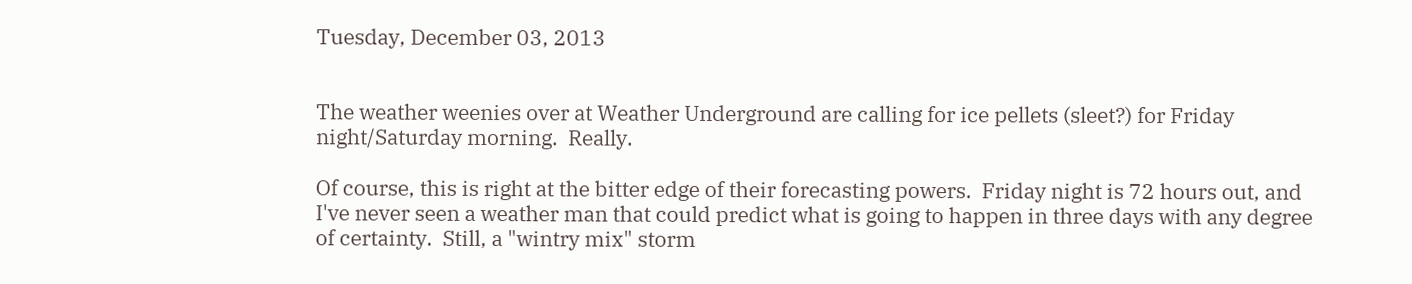Tuesday, December 03, 2013


The weather weenies over at Weather Underground are calling for ice pellets (sleet?) for Friday night/Saturday morning.  Really.

Of course, this is right at the bitter edge of their forecasting powers.  Friday night is 72 hours out, and I've never seen a weather man that could predict what is going to happen in three days with any degree of certainty.  Still, a "wintry mix" storm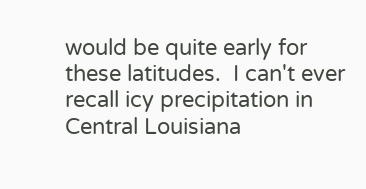would be quite early for these latitudes.  I can't ever recall icy precipitation in Central Louisiana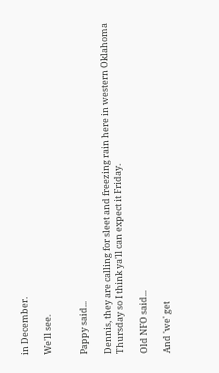in December.

We'll see.


Pappy said...

Dennis, they are calling for sleet and freezing rain here in western Oklahoma Thursday so I think ya'll can expect it Friday.

Old NFO said...

And 'we' get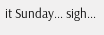it Sunday... sigh...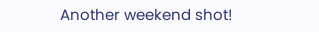Another weekend shot!